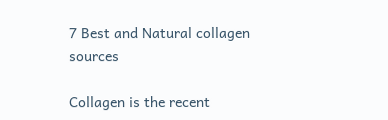7 Best and Natural collagen sources

Collagen is the recent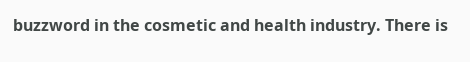buzzword in the cosmetic and health industry. There is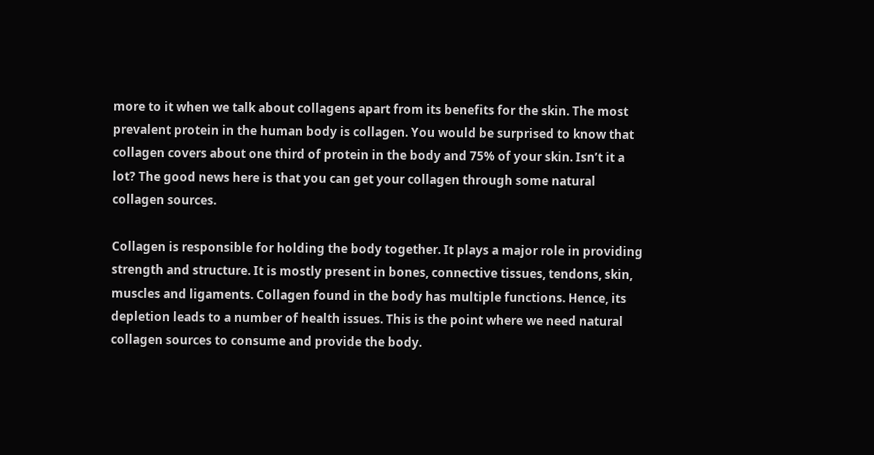more to it when we talk about collagens apart from its benefits for the skin. The most prevalent protein in the human body is collagen. You would be surprised to know that collagen covers about one third of protein in the body and 75% of your skin. Isn’t it a lot? The good news here is that you can get your collagen through some natural collagen sources.

Collagen is responsible for holding the body together. It plays a major role in providing strength and structure. It is mostly present in bones, connective tissues, tendons, skin, muscles and ligaments. Collagen found in the body has multiple functions. Hence, its depletion leads to a number of health issues. This is the point where we need natural collagen sources to consume and provide the body.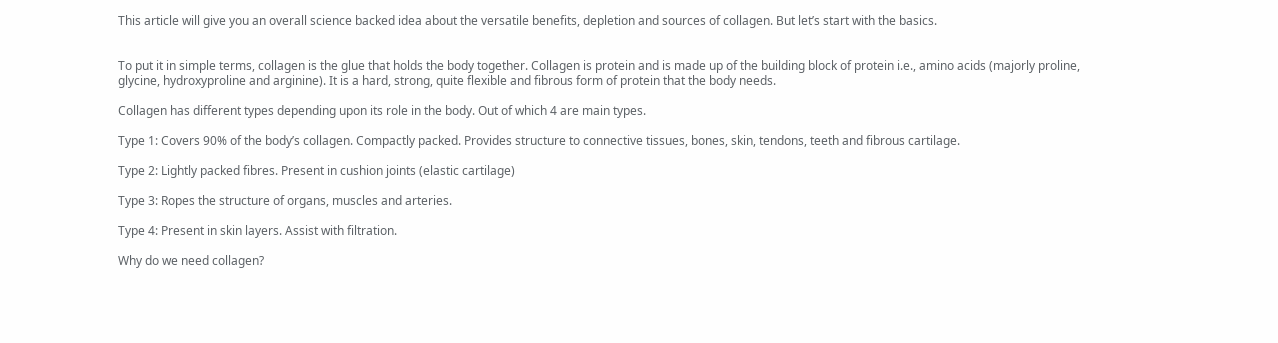This article will give you an overall science backed idea about the versatile benefits, depletion and sources of collagen. But let’s start with the basics.


To put it in simple terms, collagen is the glue that holds the body together. Collagen is protein and is made up of the building block of protein i.e., amino acids (majorly proline, glycine, hydroxyproline and arginine). It is a hard, strong, quite flexible and fibrous form of protein that the body needs.

Collagen has different types depending upon its role in the body. Out of which 4 are main types.

Type 1: Covers 90% of the body’s collagen. Compactly packed. Provides structure to connective tissues, bones, skin, tendons, teeth and fibrous cartilage.

Type 2: Lightly packed fibres. Present in cushion joints (elastic cartilage)

Type 3: Ropes the structure of organs, muscles and arteries.

Type 4: Present in skin layers. Assist with filtration.

Why do we need collagen?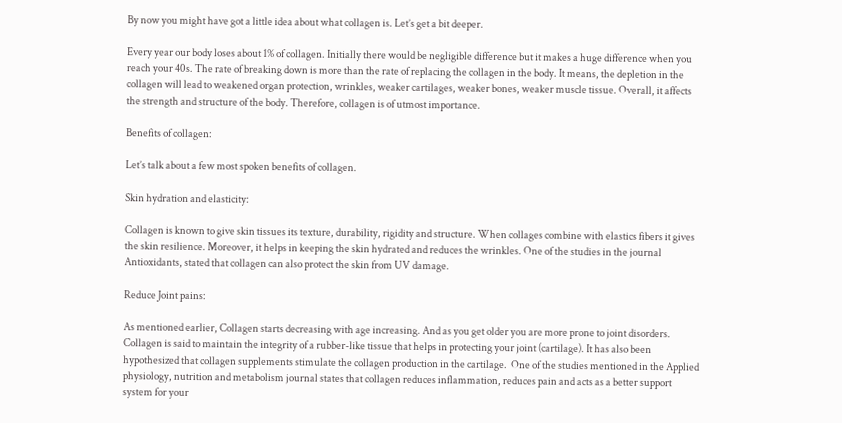By now you might have got a little idea about what collagen is. Let’s get a bit deeper.

Every year our body loses about 1% of collagen. Initially there would be negligible difference but it makes a huge difference when you reach your 40s. The rate of breaking down is more than the rate of replacing the collagen in the body. It means, the depletion in the collagen will lead to weakened organ protection, wrinkles, weaker cartilages, weaker bones, weaker muscle tissue. Overall, it affects the strength and structure of the body. Therefore, collagen is of utmost importance.

Benefits of collagen:

Let’s talk about a few most spoken benefits of collagen.

Skin hydration and elasticity:

Collagen is known to give skin tissues its texture, durability, rigidity and structure. When collages combine with elastics fibers it gives the skin resilience. Moreover, it helps in keeping the skin hydrated and reduces the wrinkles. One of the studies in the journal Antioxidants, stated that collagen can also protect the skin from UV damage.

Reduce Joint pains:

As mentioned earlier, Collagen starts decreasing with age increasing. And as you get older you are more prone to joint disorders. Collagen is said to maintain the integrity of a rubber-like tissue that helps in protecting your joint (cartilage). It has also been hypothesized that collagen supplements stimulate the collagen production in the cartilage.  One of the studies mentioned in the Applied physiology, nutrition and metabolism journal states that collagen reduces inflammation, reduces pain and acts as a better support system for your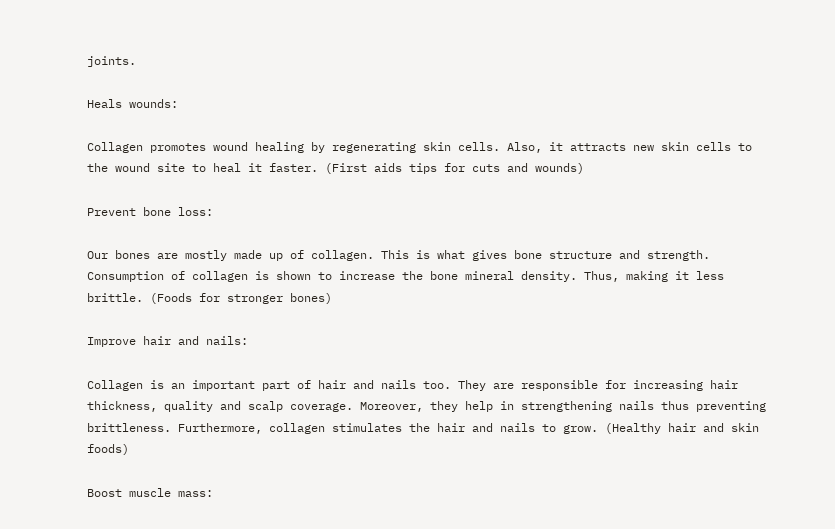joints.

Heals wounds:

Collagen promotes wound healing by regenerating skin cells. Also, it attracts new skin cells to the wound site to heal it faster. (First aids tips for cuts and wounds)

Prevent bone loss:

Our bones are mostly made up of collagen. This is what gives bone structure and strength. Consumption of collagen is shown to increase the bone mineral density. Thus, making it less brittle. (Foods for stronger bones)

Improve hair and nails:

Collagen is an important part of hair and nails too. They are responsible for increasing hair thickness, quality and scalp coverage. Moreover, they help in strengthening nails thus preventing brittleness. Furthermore, collagen stimulates the hair and nails to grow. (Healthy hair and skin foods)

Boost muscle mass: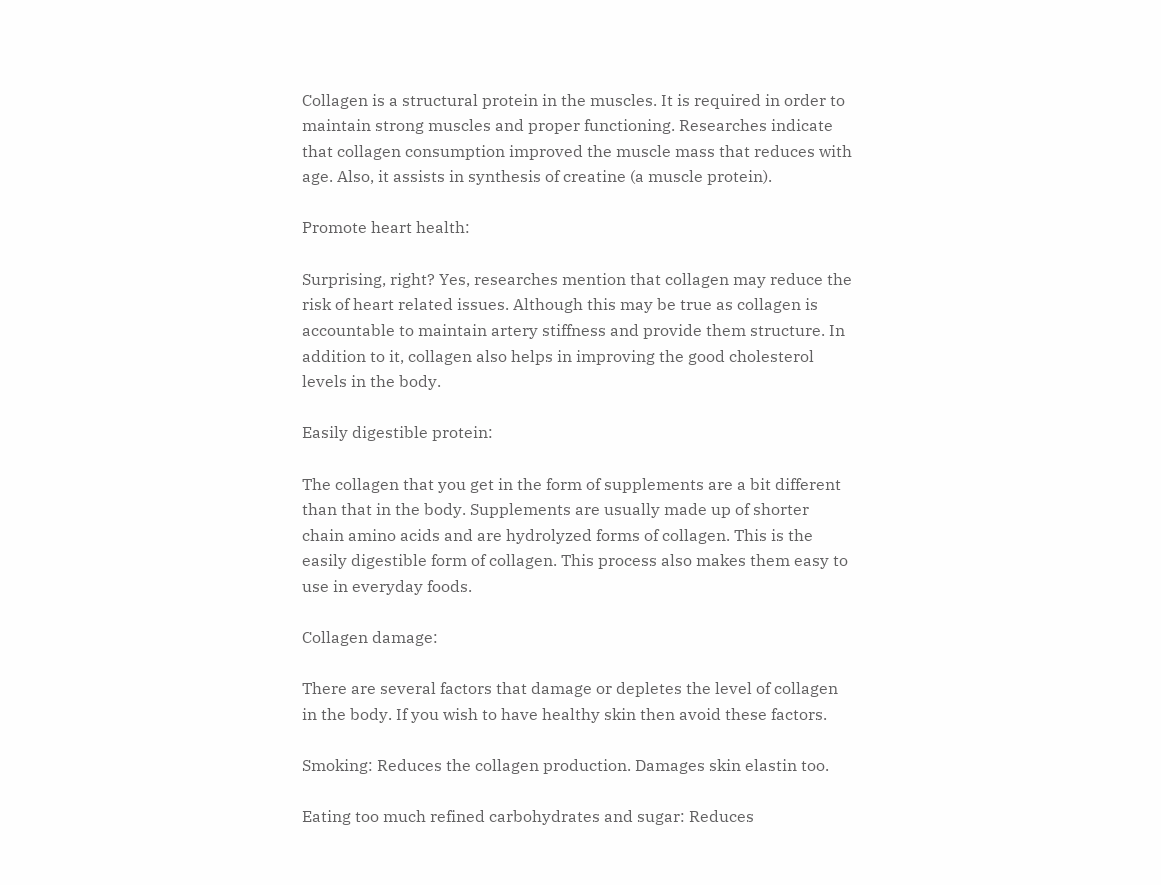Collagen is a structural protein in the muscles. It is required in order to maintain strong muscles and proper functioning. Researches indicate that collagen consumption improved the muscle mass that reduces with age. Also, it assists in synthesis of creatine (a muscle protein).

Promote heart health:

Surprising, right? Yes, researches mention that collagen may reduce the risk of heart related issues. Although this may be true as collagen is accountable to maintain artery stiffness and provide them structure. In addition to it, collagen also helps in improving the good cholesterol levels in the body.

Easily digestible protein:

The collagen that you get in the form of supplements are a bit different than that in the body. Supplements are usually made up of shorter chain amino acids and are hydrolyzed forms of collagen. This is the easily digestible form of collagen. This process also makes them easy to use in everyday foods.

Collagen damage:

There are several factors that damage or depletes the level of collagen in the body. If you wish to have healthy skin then avoid these factors.

Smoking: Reduces the collagen production. Damages skin elastin too.

Eating too much refined carbohydrates and sugar: Reduces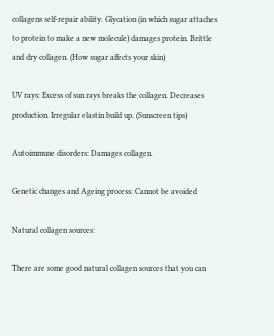collagens self-repair ability. Glycation (in which sugar attaches to protein to make a new molecule) damages protein. Brittle and dry collagen. (How sugar affects your skin)

UV rays: Excess of sun rays breaks the collagen. Decreases production. Irregular elastin build up. (Sunscreen tips)

Autoimmune disorders: Damages collagen.

Genetic changes and Ageing process: Cannot be avoided

Natural collagen sources:

There are some good natural collagen sources that you can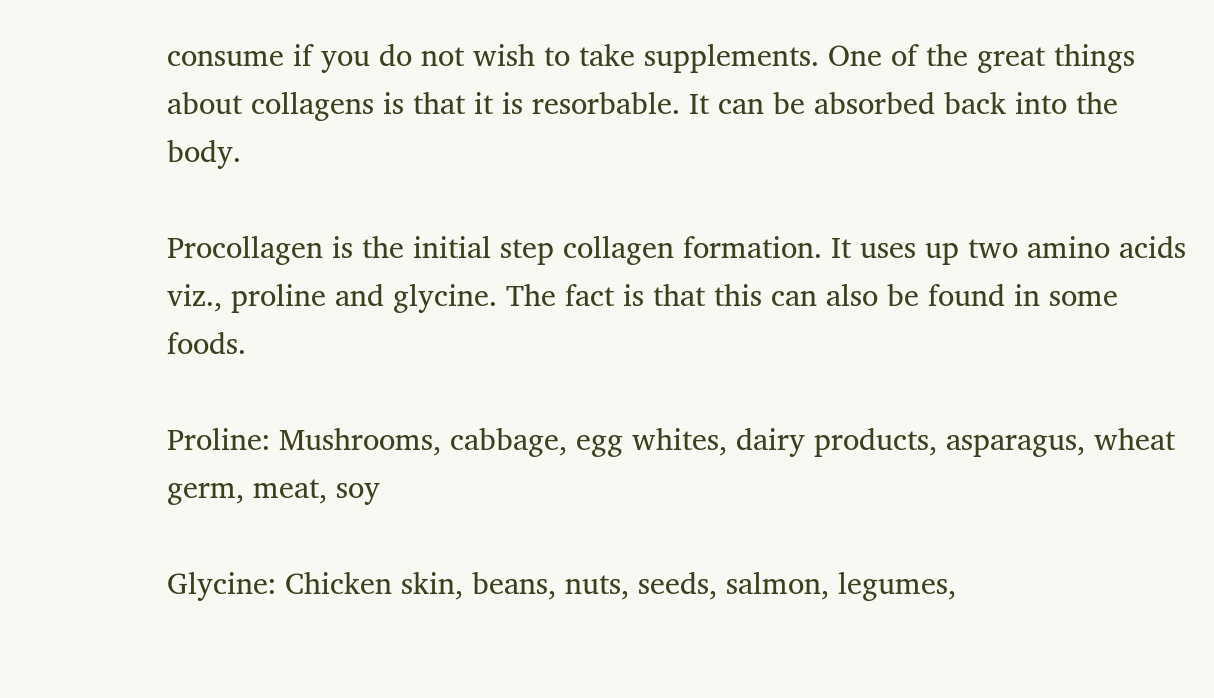consume if you do not wish to take supplements. One of the great things about collagens is that it is resorbable. It can be absorbed back into the body.

Procollagen is the initial step collagen formation. It uses up two amino acids viz., proline and glycine. The fact is that this can also be found in some foods.

Proline: Mushrooms, cabbage, egg whites, dairy products, asparagus, wheat germ, meat, soy

Glycine: Chicken skin, beans, nuts, seeds, salmon, legumes,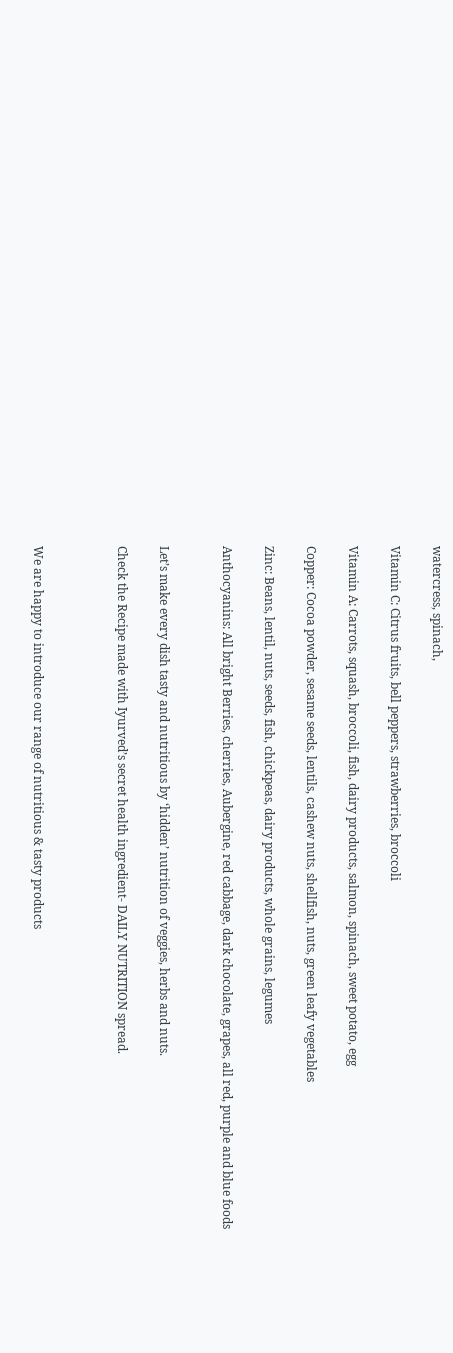watercress, spinach,

Vitamin C: Citrus fruits, bell peppers, strawberries, broccoli

Vitamin A: Carrots, squash, broccoli, fish, dairy products, salmon, spinach, sweet potato, egg

Copper: Cocoa powder, sesame seeds, lentils, cashew nuts, shellfish, nuts, green leafy vegetables

Zinc: Beans, lentil, nuts, seeds, fish, chickpeas, dairy products, whole grains, legumes

Anthocyanins: All bright Berries, cherries, Aubergine, red cabbage, dark chocolate, grapes, all red, purple and blue foods


Let’s make every dish tasty and nutritious by ‘hidden’ nutrition of veggies, herbs and nuts.

Check the Recipe made with Iyurved’s secret health ingredient- DAILY NUTRITION spread.



We are happy to introduce our range of nutritious & tasty products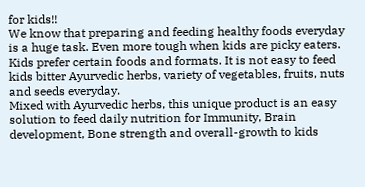for kids!!
We know that preparing and feeding healthy foods everyday is a huge task. Even more tough when kids are picky eaters. Kids prefer certain foods and formats. It is not easy to feed kids bitter Ayurvedic herbs, variety of vegetables, fruits, nuts and seeds everyday.
Mixed with Ayurvedic herbs, this unique product is an easy solution to feed daily nutrition for Immunity, Brain development, Bone strength and overall-growth to kids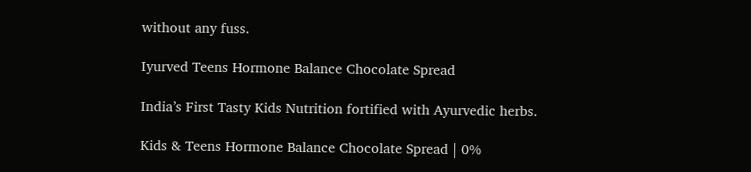without any fuss.

Iyurved Teens Hormone Balance Chocolate Spread

India’s First Tasty Kids Nutrition fortified with Ayurvedic herbs.

Kids & Teens Hormone Balance Chocolate Spread | 0%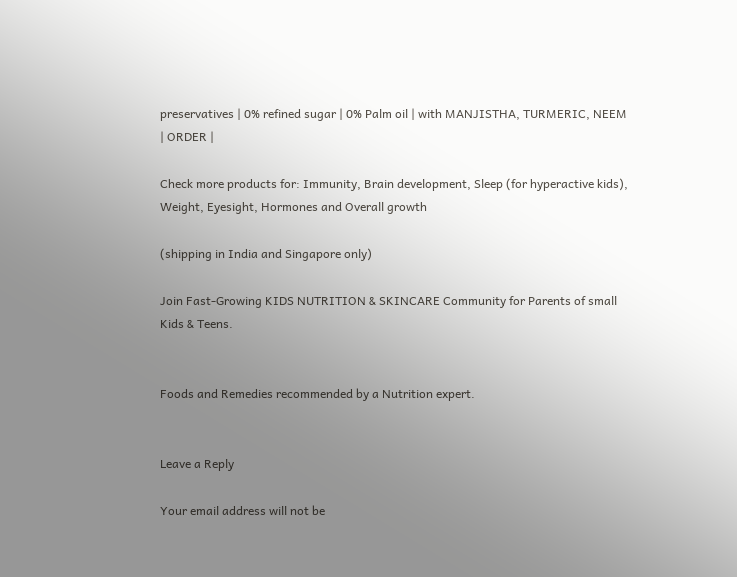preservatives | 0% refined sugar | 0% Palm oil | with MANJISTHA, TURMERIC, NEEM | ORDER |

Check more products for: Immunity, Brain development, Sleep (for hyperactive kids), Weight, Eyesight, Hormones and Overall growth

(shipping in India and Singapore only)

Join Fast-Growing KIDS NUTRITION & SKINCARE Community for Parents of small Kids & Teens.


Foods and Remedies recommended by a Nutrition expert.


Leave a Reply

Your email address will not be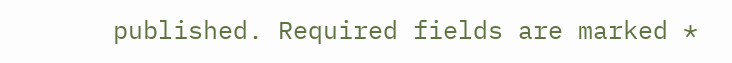published. Required fields are marked *